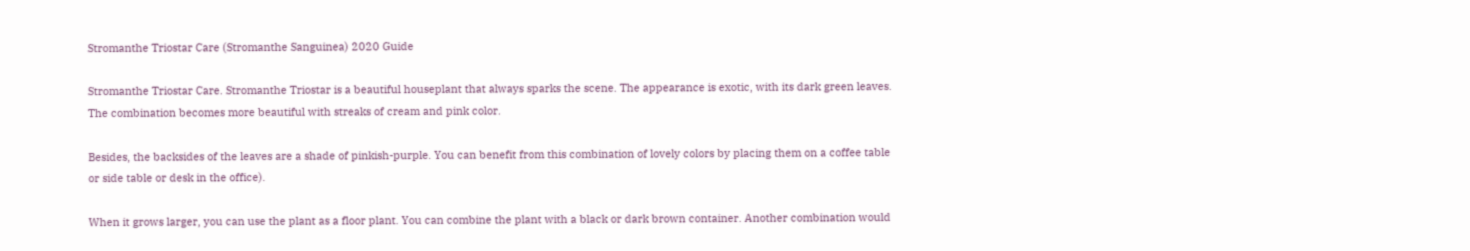Stromanthe Triostar Care (Stromanthe Sanguinea) 2020 Guide

Stromanthe Triostar Care. Stromanthe Triostar is a beautiful houseplant that always sparks the scene. The appearance is exotic, with its dark green leaves. The combination becomes more beautiful with streaks of cream and pink color.

Besides, the backsides of the leaves are a shade of pinkish-purple. You can benefit from this combination of lovely colors by placing them on a coffee table or side table or desk in the office).

When it grows larger, you can use the plant as a floor plant. You can combine the plant with a black or dark brown container. Another combination would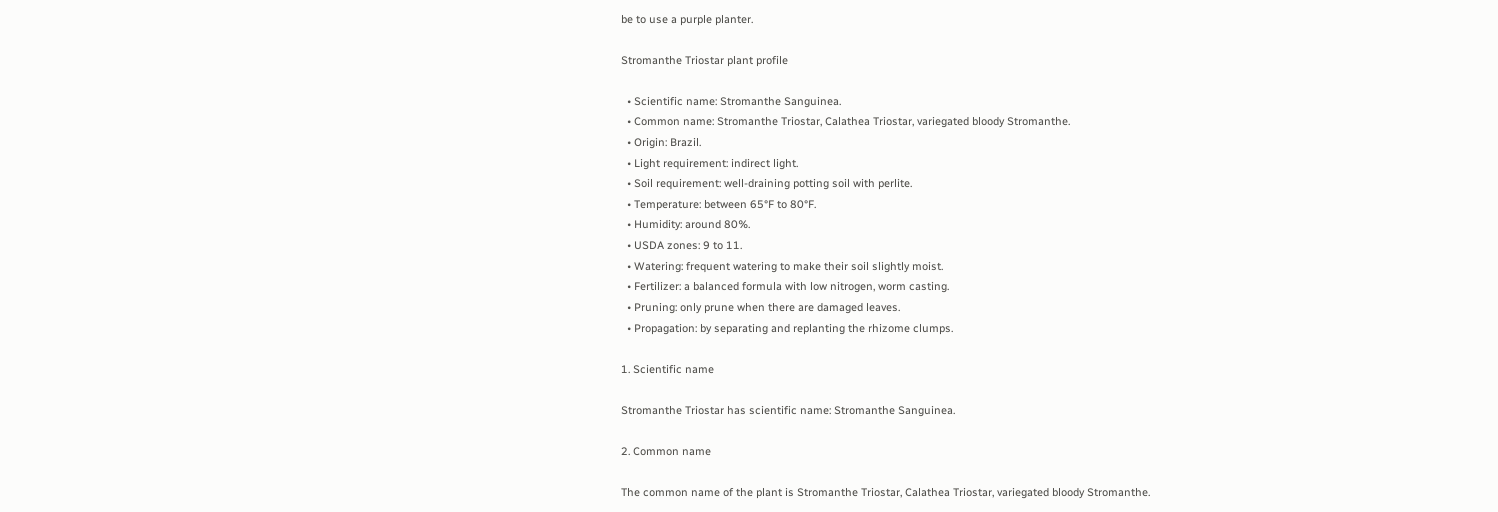be to use a purple planter.

Stromanthe Triostar plant profile

  • Scientific name: Stromanthe Sanguinea.
  • Common name: Stromanthe Triostar, Calathea Triostar, variegated bloody Stromanthe.
  • Origin: Brazil.
  • Light requirement: indirect light.
  • Soil requirement: well-draining potting soil with perlite.
  • Temperature: between 65°F to 80°F.
  • Humidity: around 80%.
  • USDA zones: 9 to 11.
  • Watering: frequent watering to make their soil slightly moist.
  • Fertilizer: a balanced formula with low nitrogen, worm casting.
  • Pruning: only prune when there are damaged leaves.
  • Propagation: by separating and replanting the rhizome clumps.

1. Scientific name

Stromanthe Triostar has scientific name: Stromanthe Sanguinea.

2. Common name

The common name of the plant is Stromanthe Triostar, Calathea Triostar, variegated bloody Stromanthe.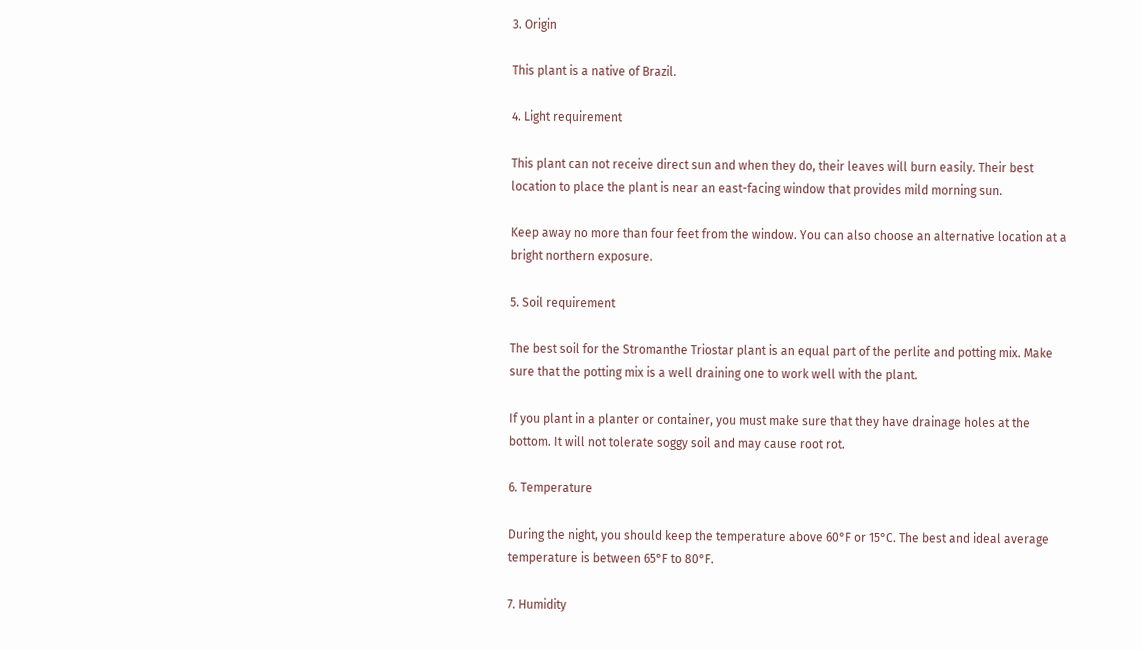3. Origin

This plant is a native of Brazil.

4. Light requirement

This plant can not receive direct sun and when they do, their leaves will burn easily. Their best location to place the plant is near an east-facing window that provides mild morning sun.

Keep away no more than four feet from the window. You can also choose an alternative location at a bright northern exposure.

5. Soil requirement

The best soil for the Stromanthe Triostar plant is an equal part of the perlite and potting mix. Make sure that the potting mix is a well draining one to work well with the plant.

If you plant in a planter or container, you must make sure that they have drainage holes at the bottom. It will not tolerate soggy soil and may cause root rot.

6. Temperature

During the night, you should keep the temperature above 60°F or 15°C. The best and ideal average temperature is between 65°F to 80°F.

7. Humidity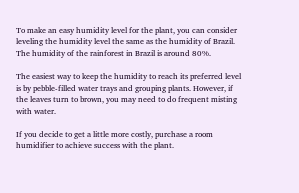To make an easy humidity level for the plant, you can consider leveling the humidity level the same as the humidity of Brazil. The humidity of the rainforest in Brazil is around 80%.

The easiest way to keep the humidity to reach its preferred level is by pebble-filled water trays and grouping plants. However, if the leaves turn to brown, you may need to do frequent misting with water.

If you decide to get a little more costly, purchase a room humidifier to achieve success with the plant.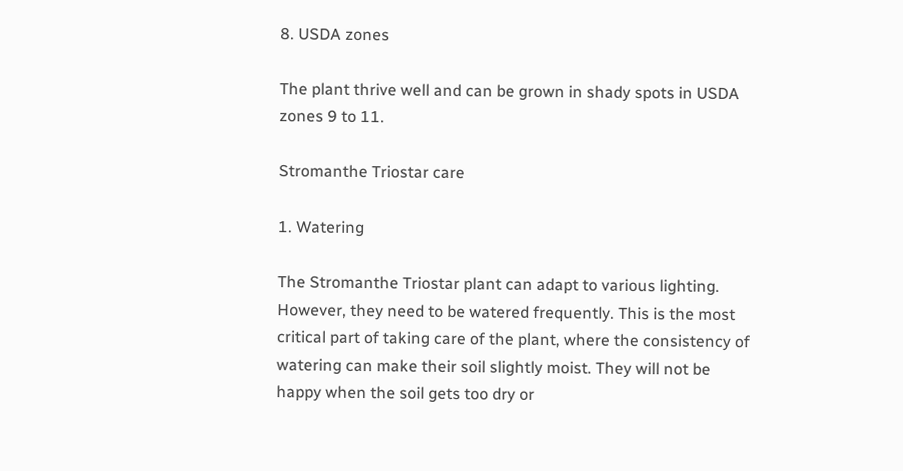8. USDA zones

The plant thrive well and can be grown in shady spots in USDA zones 9 to 11.

Stromanthe Triostar care

1. Watering

The Stromanthe Triostar plant can adapt to various lighting. However, they need to be watered frequently. This is the most critical part of taking care of the plant, where the consistency of watering can make their soil slightly moist. They will not be happy when the soil gets too dry or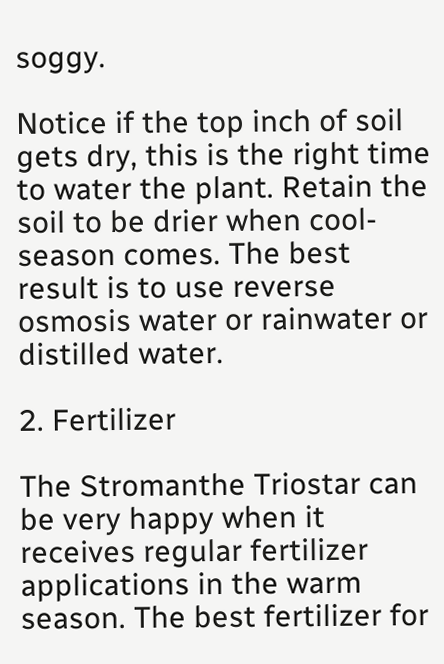soggy.

Notice if the top inch of soil gets dry, this is the right time to water the plant. Retain the soil to be drier when cool-season comes. The best result is to use reverse osmosis water or rainwater or distilled water.

2. Fertilizer

The Stromanthe Triostar can be very happy when it receives regular fertilizer applications in the warm season. The best fertilizer for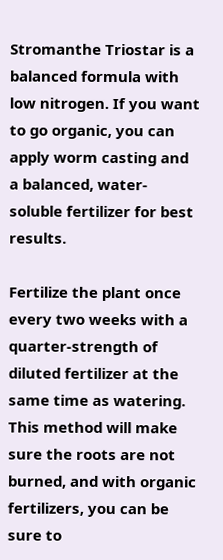Stromanthe Triostar is a balanced formula with low nitrogen. If you want to go organic, you can apply worm casting and a balanced, water-soluble fertilizer for best results.

Fertilize the plant once every two weeks with a quarter-strength of diluted fertilizer at the same time as watering. This method will make sure the roots are not burned, and with organic fertilizers, you can be sure to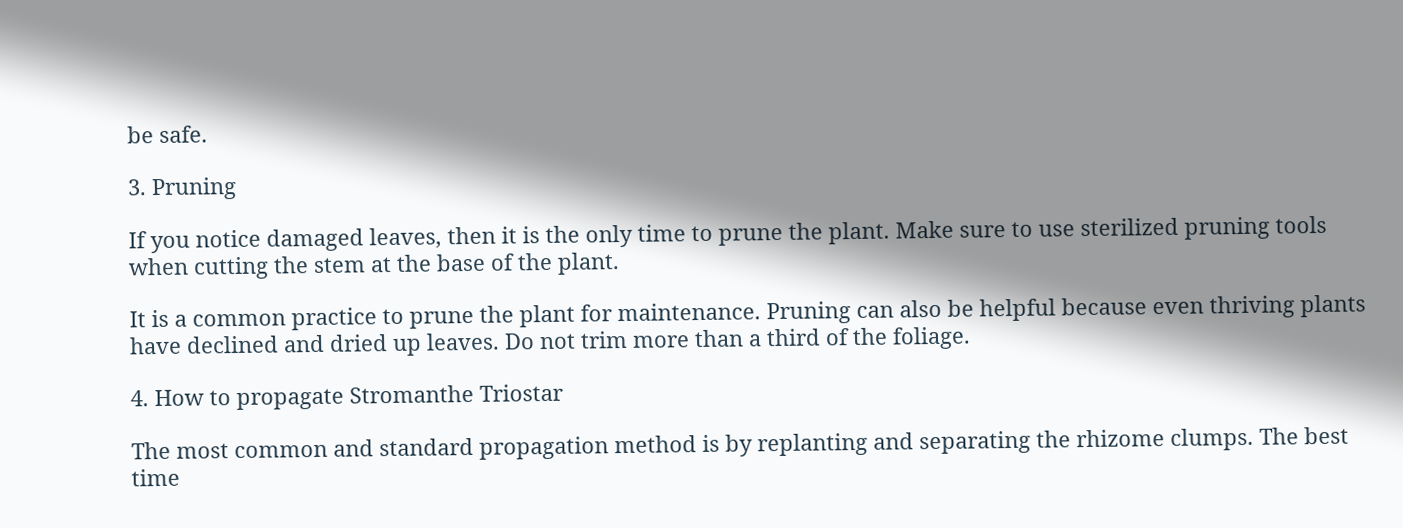be safe.

3. Pruning

If you notice damaged leaves, then it is the only time to prune the plant. Make sure to use sterilized pruning tools when cutting the stem at the base of the plant.

It is a common practice to prune the plant for maintenance. Pruning can also be helpful because even thriving plants have declined and dried up leaves. Do not trim more than a third of the foliage.

4. How to propagate Stromanthe Triostar

The most common and standard propagation method is by replanting and separating the rhizome clumps. The best time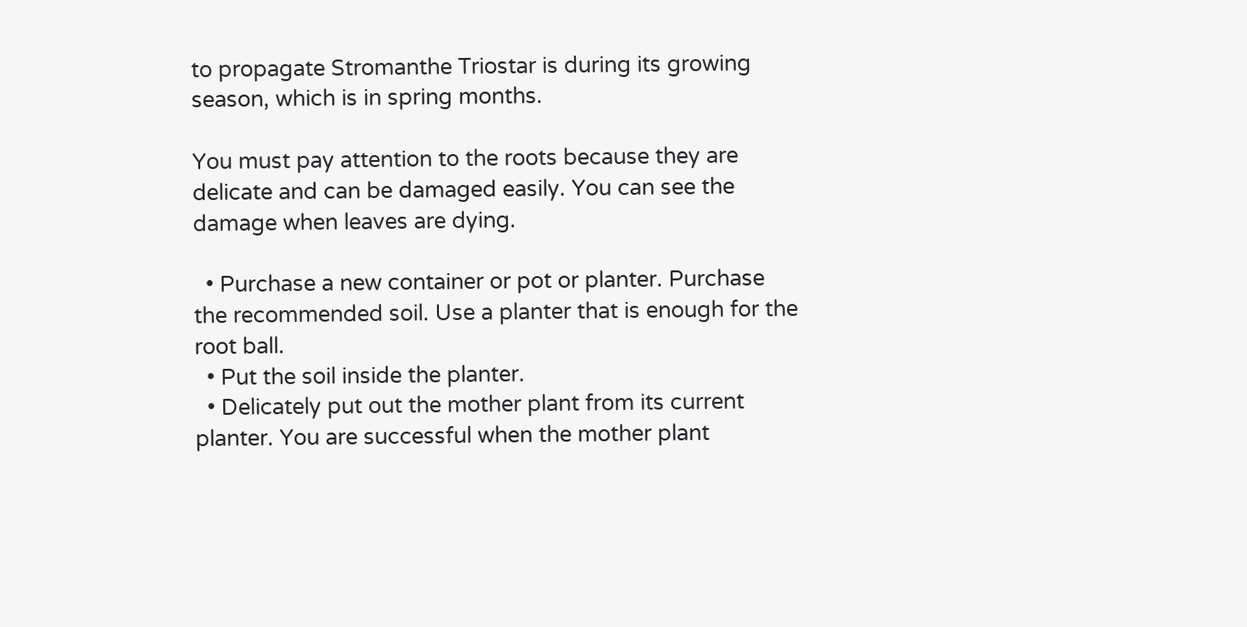to propagate Stromanthe Triostar is during its growing season, which is in spring months.

You must pay attention to the roots because they are delicate and can be damaged easily. You can see the damage when leaves are dying.

  • Purchase a new container or pot or planter. Purchase the recommended soil. Use a planter that is enough for the root ball.
  • Put the soil inside the planter.
  • Delicately put out the mother plant from its current planter. You are successful when the mother plant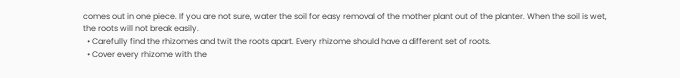comes out in one piece. If you are not sure, water the soil for easy removal of the mother plant out of the planter. When the soil is wet, the roots will not break easily.
  • Carefully find the rhizomes and twit the roots apart. Every rhizome should have a different set of roots.
  • Cover every rhizome with the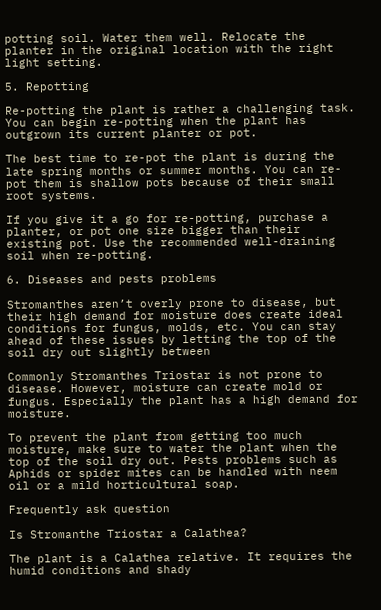potting soil. Water them well. Relocate the planter in the original location with the right light setting.

5. Repotting

Re-potting the plant is rather a challenging task. You can begin re-potting when the plant has outgrown its current planter or pot.

The best time to re-pot the plant is during the late spring months or summer months. You can re-pot them is shallow pots because of their small root systems.

If you give it a go for re-potting, purchase a planter, or pot one size bigger than their existing pot. Use the recommended well-draining soil when re-potting.

6. Diseases and pests problems

Stromanthes aren’t overly prone to disease, but their high demand for moisture does create ideal conditions for fungus, molds, etc. You can stay ahead of these issues by letting the top of the soil dry out slightly between

Commonly Stromanthes Triostar is not prone to disease. However, moisture can create mold or fungus. Especially the plant has a high demand for moisture.

To prevent the plant from getting too much moisture, make sure to water the plant when the top of the soil dry out. Pests problems such as Aphids or spider mites can be handled with neem oil or a mild horticultural soap.

Frequently ask question

Is Stromanthe Triostar a Calathea?

The plant is a Calathea relative. It requires the humid conditions and shady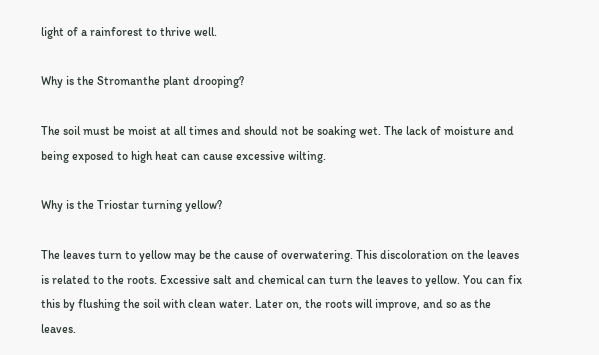light of a rainforest to thrive well.

Why is the Stromanthe plant drooping?

The soil must be moist at all times and should not be soaking wet. The lack of moisture and being exposed to high heat can cause excessive wilting.

Why is the Triostar turning yellow?

The leaves turn to yellow may be the cause of overwatering. This discoloration on the leaves is related to the roots. Excessive salt and chemical can turn the leaves to yellow. You can fix this by flushing the soil with clean water. Later on, the roots will improve, and so as the leaves.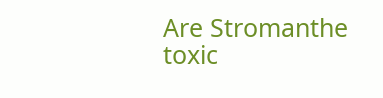Are Stromanthe toxic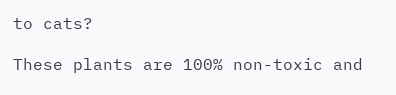to cats?

These plants are 100% non-toxic and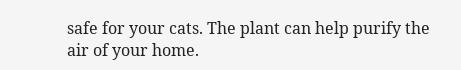safe for your cats. The plant can help purify the air of your home.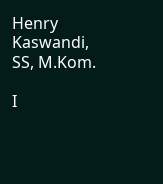Henry Kaswandi, SS, M.Kom.

I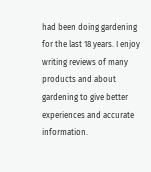had been doing gardening for the last 18 years. I enjoy writing reviews of many products and about gardening to give better experiences and accurate information.